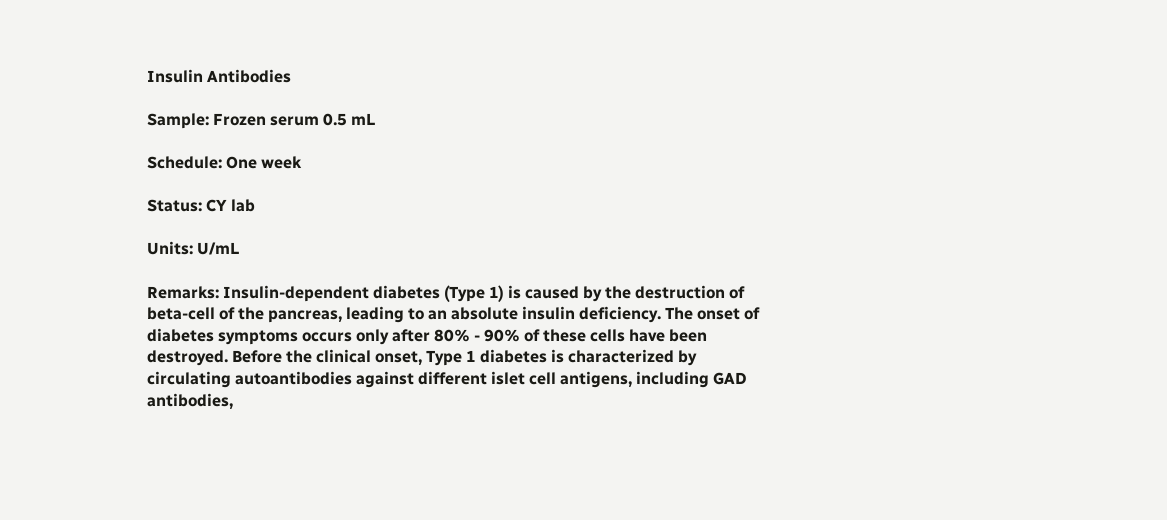Insulin Antibodies

Sample: Frozen serum 0.5 mL

Schedule: One week

Status: CY lab

Units: U/mL

Remarks: Insulin-dependent diabetes (Type 1) is caused by the destruction of beta-cell of the pancreas, leading to an absolute insulin deficiency. The onset of diabetes symptoms occurs only after 80% - 90% of these cells have been destroyed. Before the clinical onset, Type 1 diabetes is characterized by circulating autoantibodies against different islet cell antigens, including GAD antibodies,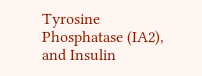Tyrosine Phosphatase (IA2), and Insulin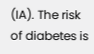(IA). The risk of diabetes is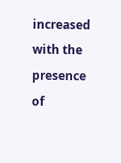increased with the presence of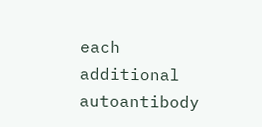each additional autoantibody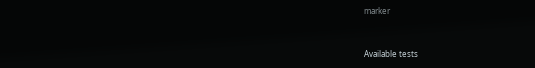marker


Available tests